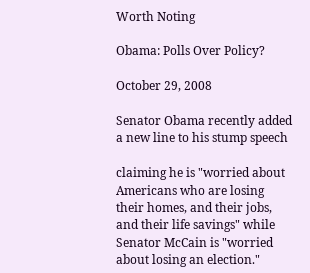Worth Noting

Obama: Polls Over Policy?

October 29, 2008

Senator Obama recently added a new line to his stump speech

claiming he is "worried about Americans who are losing their homes, and their jobs, and their life savings" while Senator McCain is "worried about losing an election."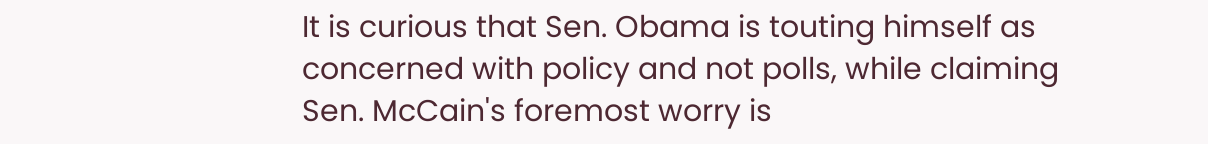It is curious that Sen. Obama is touting himself as concerned with policy and not polls, while claiming Sen. McCain's foremost worry is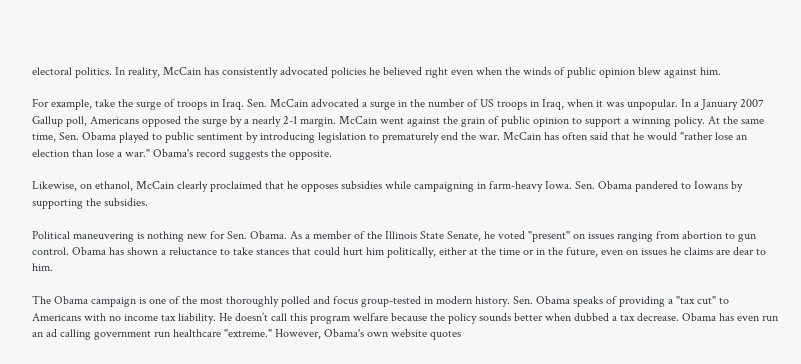electoral politics. In reality, McCain has consistently advocated policies he believed right even when the winds of public opinion blew against him.

For example, take the surge of troops in Iraq. Sen. McCain advocated a surge in the number of US troops in Iraq, when it was unpopular. In a January 2007 Gallup poll, Americans opposed the surge by a nearly 2-1 margin. McCain went against the grain of public opinion to support a winning policy. At the same time, Sen. Obama played to public sentiment by introducing legislation to prematurely end the war. McCain has often said that he would "rather lose an election than lose a war." Obama's record suggests the opposite.

Likewise, on ethanol, McCain clearly proclaimed that he opposes subsidies while campaigning in farm-heavy Iowa. Sen. Obama pandered to Iowans by supporting the subsidies.

Political maneuvering is nothing new for Sen. Obama. As a member of the Illinois State Senate, he voted "present" on issues ranging from abortion to gun control. Obama has shown a reluctance to take stances that could hurt him politically, either at the time or in the future, even on issues he claims are dear to him.

The Obama campaign is one of the most thoroughly polled and focus group-tested in modern history. Sen. Obama speaks of providing a "tax cut" to Americans with no income tax liability. He doesn’t call this program welfare because the policy sounds better when dubbed a tax decrease. Obama has even run an ad calling government run healthcare "extreme." However, Obama's own website quotes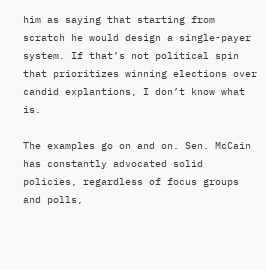him as saying that starting from scratch he would design a single-payer system. If that’s not political spin that prioritizes winning elections over candid explantions, I don’t know what is.

The examples go on and on. Sen. McCain has constantly advocated solid policies, regardless of focus groups and polls,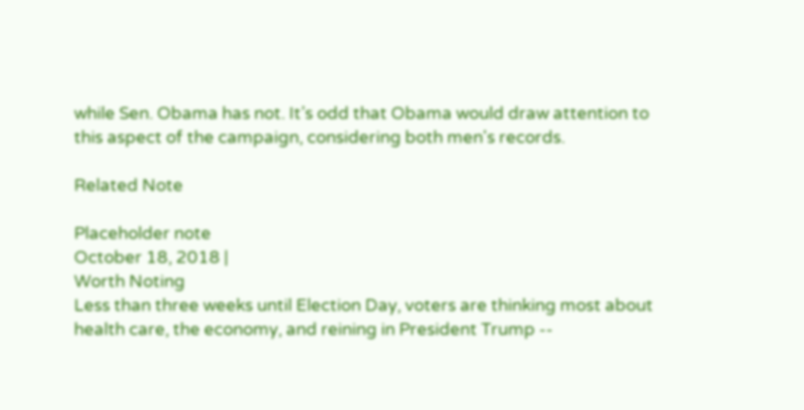while Sen. Obama has not. It’s odd that Obama would draw attention to this aspect of the campaign, considering both men's records.

Related Note

Placeholder note
October 18, 2018 |
Worth Noting
Less than three weeks until Election Day, voters are thinking most about health care, the economy, and reining in President Trump --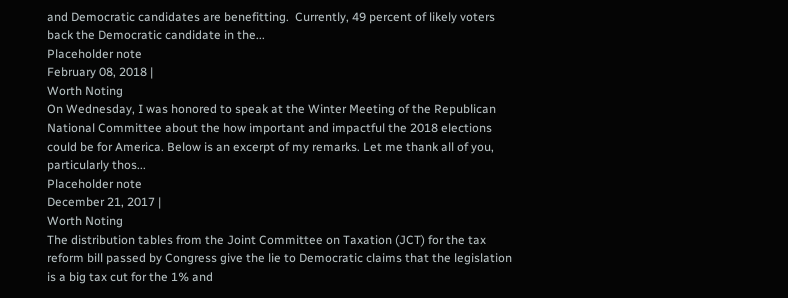and Democratic candidates are benefitting.  Currently, 49 percent of likely voters back the Democratic candidate in the...
Placeholder note
February 08, 2018 |
Worth Noting
On Wednesday, I was honored to speak at the Winter Meeting of the Republican National Committee about the how important and impactful the 2018 elections could be for America. Below is an excerpt of my remarks. Let me thank all of you, particularly thos...
Placeholder note
December 21, 2017 |
Worth Noting
The distribution tables from the Joint Committee on Taxation (JCT) for the tax reform bill passed by Congress give the lie to Democratic claims that the legislation is a big tax cut for the 1% and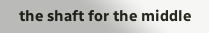the shaft for the middle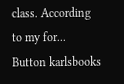class. According to my for...
Button karlsbooks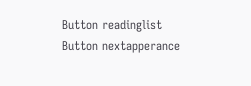Button readinglist
Button nextapperance